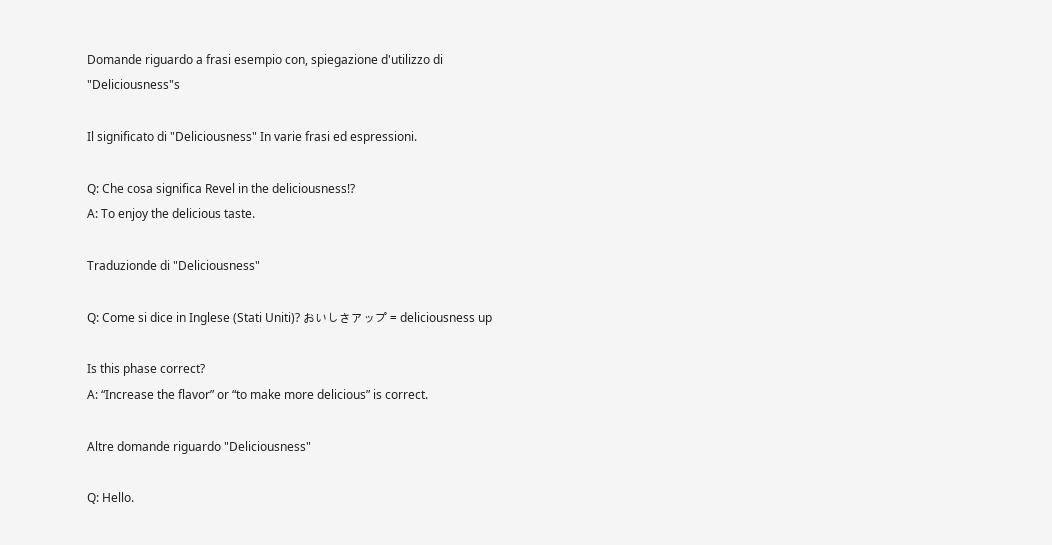Domande riguardo a frasi esempio con, spiegazione d'utilizzo di "Deliciousness"s

Il significato di "Deliciousness" In varie frasi ed espressioni.

Q: Che cosa significa Revel in the deliciousness!?
A: To enjoy the delicious taste.

Traduzionde di "Deliciousness"

Q: Come si dice in Inglese (Stati Uniti)? おいしさアップ = deliciousness up

Is this phase correct?
A: “Increase the flavor” or “to make more delicious” is correct.

Altre domande riguardo "Deliciousness"

Q: Hello.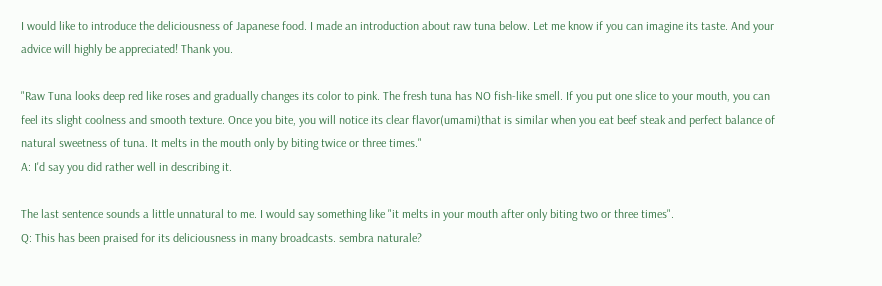I would like to introduce the deliciousness of Japanese food. I made an introduction about raw tuna below. Let me know if you can imagine its taste. And your advice will highly be appreciated! Thank you.

"Raw Tuna looks deep red like roses and gradually changes its color to pink. The fresh tuna has NO fish-like smell. If you put one slice to your mouth, you can feel its slight coolness and smooth texture. Once you bite, you will notice its clear flavor(umami)that is similar when you eat beef steak and perfect balance of natural sweetness of tuna. It melts in the mouth only by biting twice or three times."
A: I'd say you did rather well in describing it.

The last sentence sounds a little unnatural to me. I would say something like "it melts in your mouth after only biting two or three times".
Q: This has been praised for its deliciousness in many broadcasts. sembra naturale?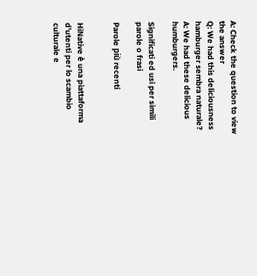A: Check the question to view the answer
Q: We had this deliciousness hamburger sembra naturale?
A: We had these delicious humburgers.

Significati ed usi per simili parole o frasi

Parole più recenti


HiNative è una piattaforma d'utenti per lo scambio culturale e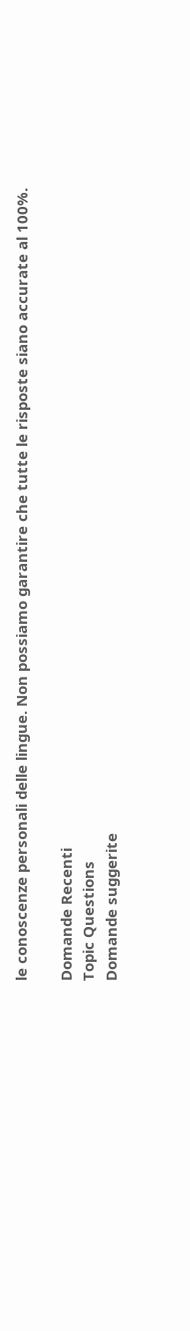le conoscenze personali delle lingue. Non possiamo garantire che tutte le risposte siano accurate al 100%.

Domande Recenti
Topic Questions
Domande suggerite